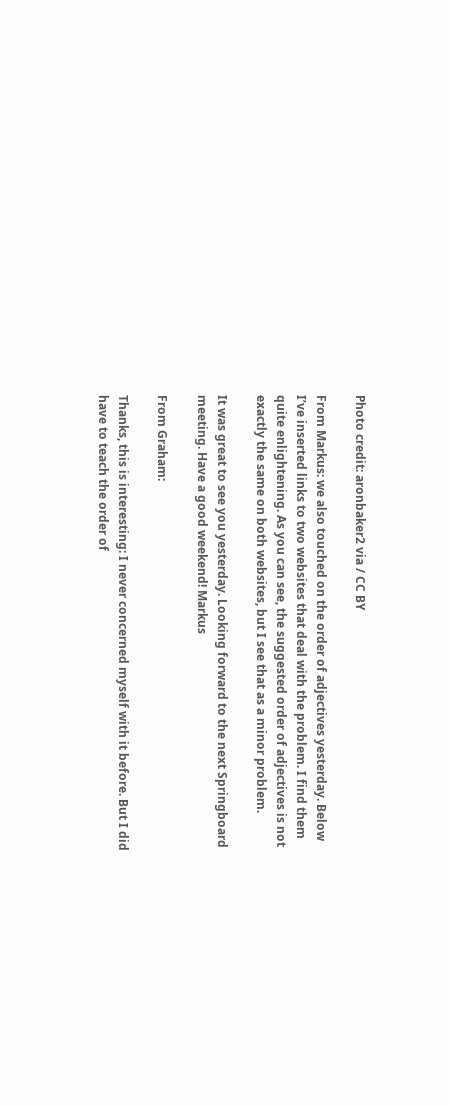Photo credit: aronbaker2 via / CC BY

From Markus: we also touched on the order of adjectives yesterday. Below I’ve inserted links to two websites that deal with the problem. I find them quite enlightening. As you can see, the suggested order of adjectives is not exactly the same on both websites, but I see that as a minor problem.

It was great to see you yesterday. Looking forward to the next Springboard meeting. Have a good weekend! Markus

From Graham:

Thanks, this is interesting: I never concerned myself with it before. But I did have to teach the order of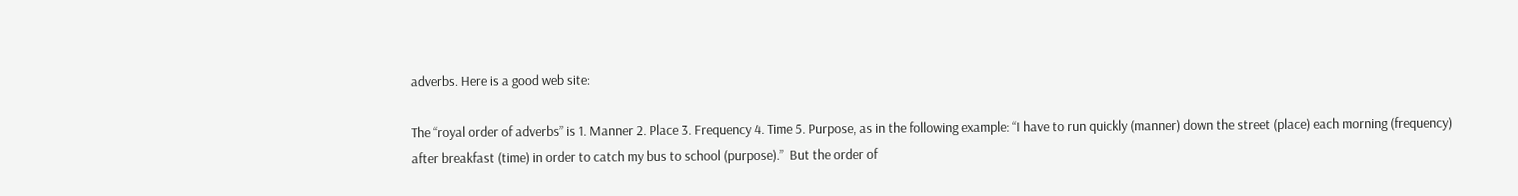adverbs. Here is a good web site:

The “royal order of adverbs” is 1. Manner 2. Place 3. Frequency 4. Time 5. Purpose, as in the following example: “I have to run quickly (manner) down the street (place) each morning (frequency) after breakfast (time) in order to catch my bus to school (purpose).”  But the order of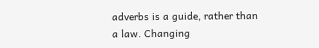adverbs is a guide, rather than a law. Changing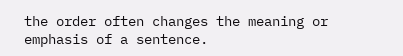the order often changes the meaning or emphasis of a sentence.